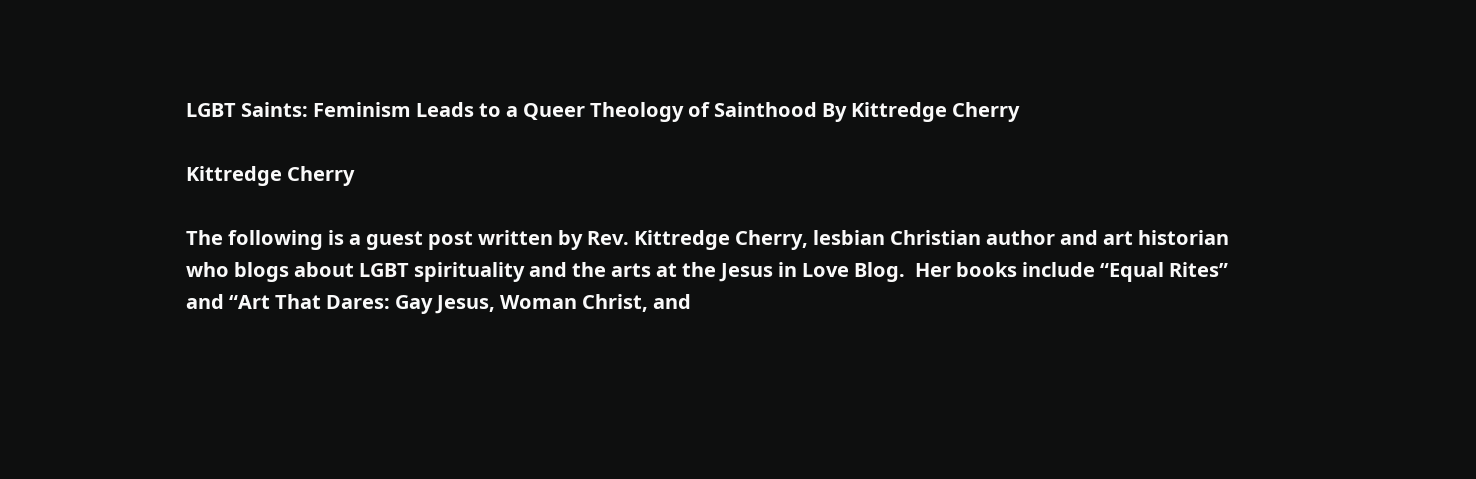LGBT Saints: Feminism Leads to a Queer Theology of Sainthood By Kittredge Cherry

Kittredge Cherry

The following is a guest post written by Rev. Kittredge Cherry, lesbian Christian author and art historian who blogs about LGBT spirituality and the arts at the Jesus in Love Blog.  Her books include “Equal Rites” and “Art That Dares: Gay Jesus, Woman Christ, and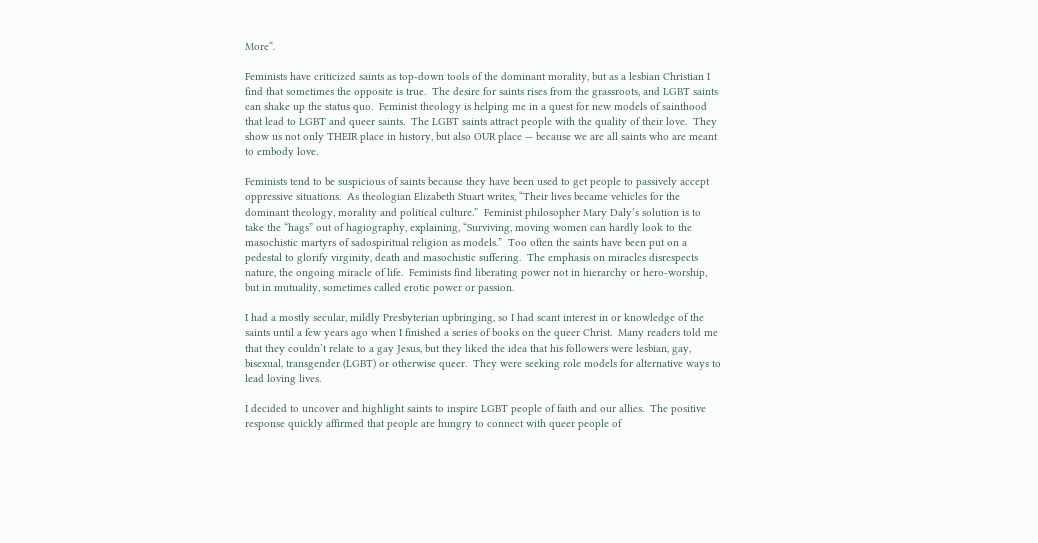More“.

Feminists have criticized saints as top-down tools of the dominant morality, but as a lesbian Christian I find that sometimes the opposite is true.  The desire for saints rises from the grassroots, and LGBT saints can shake up the status quo.  Feminist theology is helping me in a quest for new models of sainthood that lead to LGBT and queer saints.  The LGBT saints attract people with the quality of their love.  They show us not only THEIR place in history, but also OUR place — because we are all saints who are meant to embody love.

Feminists tend to be suspicious of saints because they have been used to get people to passively accept oppressive situations.  As theologian Elizabeth Stuart writes, “Their lives became vehicles for the dominant theology, morality and political culture.”  Feminist philosopher Mary Daly’s solution is to take the “hags” out of hagiography, explaining, “Surviving, moving women can hardly look to the masochistic martyrs of sadospiritual religion as models.”  Too often the saints have been put on a pedestal to glorify virginity, death and masochistic suffering.  The emphasis on miracles disrespects nature, the ongoing miracle of life.  Feminists find liberating power not in hierarchy or hero-worship, but in mutuality, sometimes called erotic power or passion.

I had a mostly secular, mildly Presbyterian upbringing, so I had scant interest in or knowledge of the saints until a few years ago when I finished a series of books on the queer Christ.  Many readers told me that they couldn’t relate to a gay Jesus, but they liked the idea that his followers were lesbian, gay, bisexual, transgender (LGBT) or otherwise queer.  They were seeking role models for alternative ways to lead loving lives.

I decided to uncover and highlight saints to inspire LGBT people of faith and our allies.  The positive response quickly affirmed that people are hungry to connect with queer people of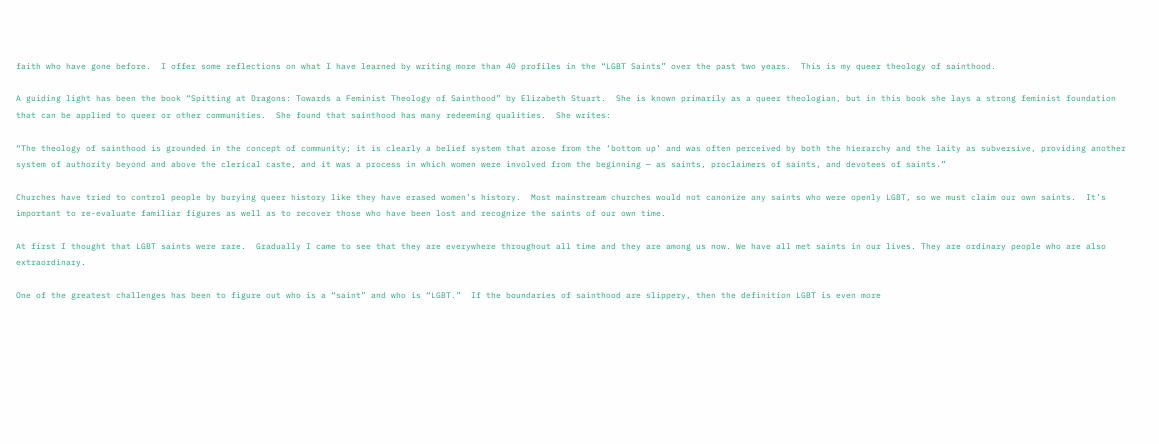faith who have gone before.  I offer some reflections on what I have learned by writing more than 40 profiles in the “LGBT Saints” over the past two years.  This is my queer theology of sainthood.

A guiding light has been the book “Spitting at Dragons: Towards a Feminist Theology of Sainthood” by Elizabeth Stuart.  She is known primarily as a queer theologian, but in this book she lays a strong feminist foundation that can be applied to queer or other communities.  She found that sainthood has many redeeming qualities.  She writes:

“The theology of sainthood is grounded in the concept of community; it is clearly a belief system that arose from the ‘bottom up’ and was often perceived by both the hierarchy and the laity as subversive, providing another system of authority beyond and above the clerical caste, and it was a process in which women were involved from the beginning — as saints, proclaimers of saints, and devotees of saints.”

Churches have tried to control people by burying queer history like they have erased women’s history.  Most mainstream churches would not canonize any saints who were openly LGBT, so we must claim our own saints.  It’s important to re-evaluate familiar figures as well as to recover those who have been lost and recognize the saints of our own time.

At first I thought that LGBT saints were rare.  Gradually I came to see that they are everywhere throughout all time and they are among us now. We have all met saints in our lives. They are ordinary people who are also extraordinary.

One of the greatest challenges has been to figure out who is a “saint” and who is “LGBT.”  If the boundaries of sainthood are slippery, then the definition LGBT is even more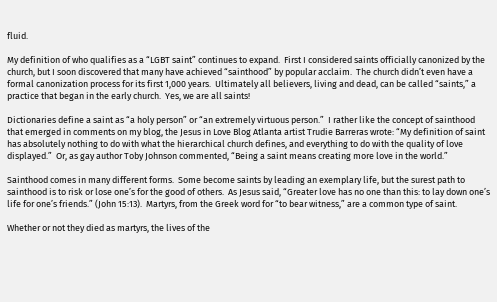fluid.

My definition of who qualifies as a “LGBT saint” continues to expand.  First I considered saints officially canonized by the church, but I soon discovered that many have achieved “sainthood” by popular acclaim.  The church didn’t even have a formal canonization process for its first 1,000 years.  Ultimately all believers, living and dead, can be called “saints,” a practice that began in the early church.  Yes, we are all saints!

Dictionaries define a saint as “a holy person” or “an extremely virtuous person.”  I rather like the concept of sainthood that emerged in comments on my blog, the Jesus in Love Blog Atlanta artist Trudie Barreras wrote: “My definition of saint has absolutely nothing to do with what the hierarchical church defines, and everything to do with the quality of love displayed.”  Or, as gay author Toby Johnson commented, “Being a saint means creating more love in the world.”

Sainthood comes in many different forms.  Some become saints by leading an exemplary life, but the surest path to sainthood is to risk or lose one’s for the good of others.  As Jesus said, “Greater love has no one than this: to lay down one’s life for one’s friends.” (John 15:13).  Martyrs, from the Greek word for “to bear witness,” are a common type of saint.

Whether or not they died as martyrs, the lives of the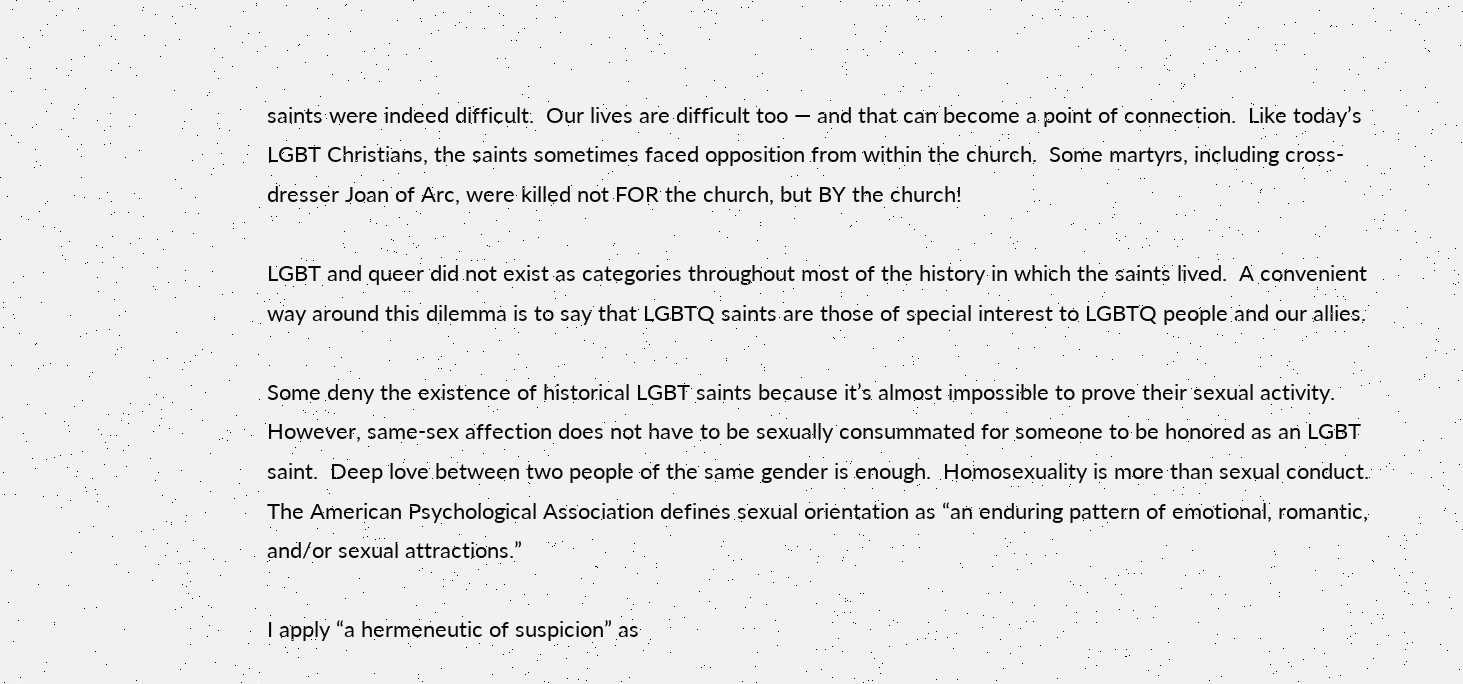saints were indeed difficult.  Our lives are difficult too — and that can become a point of connection.  Like today’s LGBT Christians, the saints sometimes faced opposition from within the church.  Some martyrs, including cross-dresser Joan of Arc, were killed not FOR the church, but BY the church!

LGBT and queer did not exist as categories throughout most of the history in which the saints lived.  A convenient way around this dilemma is to say that LGBTQ saints are those of special interest to LGBTQ people and our allies.

Some deny the existence of historical LGBT saints because it’s almost impossible to prove their sexual activity.  However, same-sex affection does not have to be sexually consummated for someone to be honored as an LGBT saint.  Deep love between two people of the same gender is enough.  Homosexuality is more than sexual conduct.  The American Psychological Association defines sexual orientation as “an enduring pattern of emotional, romantic, and/or sexual attractions.”

I apply “a hermeneutic of suspicion” as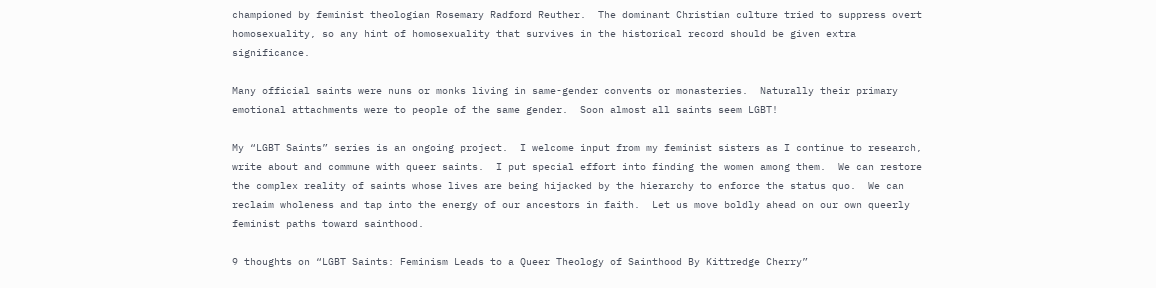championed by feminist theologian Rosemary Radford Reuther.  The dominant Christian culture tried to suppress overt homosexuality, so any hint of homosexuality that survives in the historical record should be given extra significance.

Many official saints were nuns or monks living in same-gender convents or monasteries.  Naturally their primary emotional attachments were to people of the same gender.  Soon almost all saints seem LGBT!

My “LGBT Saints” series is an ongoing project.  I welcome input from my feminist sisters as I continue to research, write about and commune with queer saints.  I put special effort into finding the women among them.  We can restore the complex reality of saints whose lives are being hijacked by the hierarchy to enforce the status quo.  We can reclaim wholeness and tap into the energy of our ancestors in faith.  Let us move boldly ahead on our own queerly feminist paths toward sainthood.

9 thoughts on “LGBT Saints: Feminism Leads to a Queer Theology of Sainthood By Kittredge Cherry”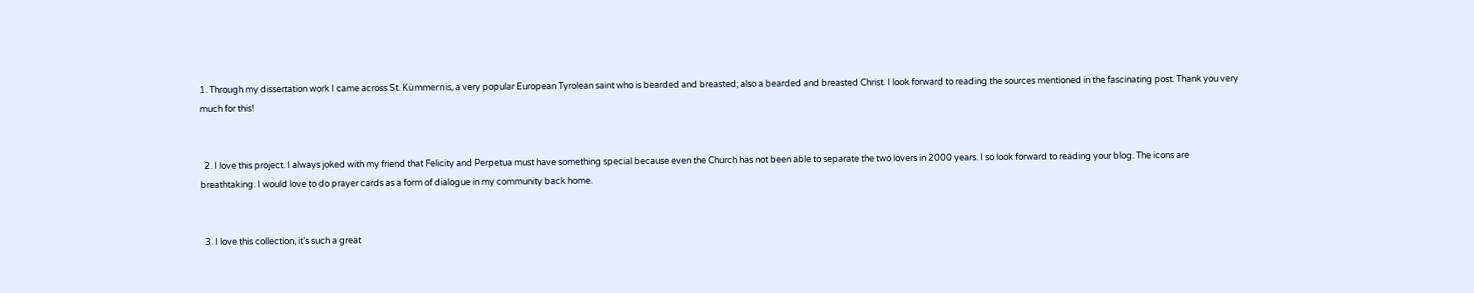1. Through my dissertation work I came across St. Kümmernis, a very popular European Tyrolean saint who is bearded and breasted; also a bearded and breasted Christ. I look forward to reading the sources mentioned in the fascinating post. Thank you very much for this!


  2. I love this project. I always joked with my friend that Felicity and Perpetua must have something special because even the Church has not been able to separate the two lovers in 2000 years. I so look forward to reading your blog. The icons are breathtaking. I would love to do prayer cards as a form of dialogue in my community back home.


  3. I love this collection, it’s such a great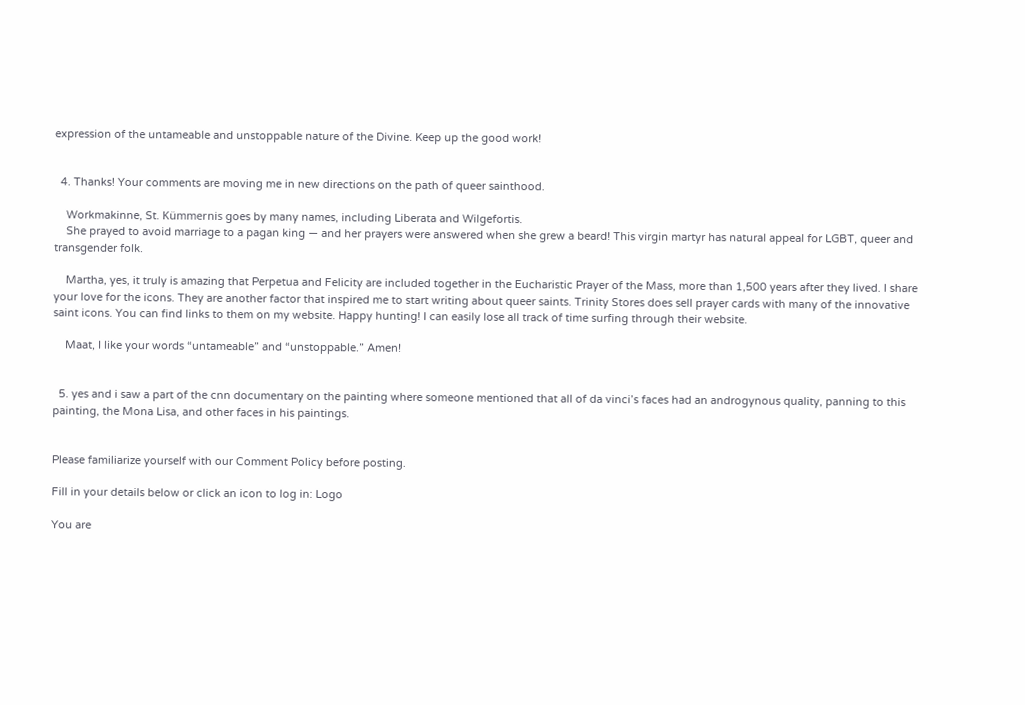expression of the untameable and unstoppable nature of the Divine. Keep up the good work!


  4. Thanks! Your comments are moving me in new directions on the path of queer sainthood.

    Workmakinne, St. Kümmernis goes by many names, including Liberata and Wilgefortis.
    She prayed to avoid marriage to a pagan king — and her prayers were answered when she grew a beard! This virgin martyr has natural appeal for LGBT, queer and transgender folk.

    Martha, yes, it truly is amazing that Perpetua and Felicity are included together in the Eucharistic Prayer of the Mass, more than 1,500 years after they lived. I share your love for the icons. They are another factor that inspired me to start writing about queer saints. Trinity Stores does sell prayer cards with many of the innovative saint icons. You can find links to them on my website. Happy hunting! I can easily lose all track of time surfing through their website.

    Maat, I like your words “untameable” and “unstoppable.” Amen!


  5. yes and i saw a part of the cnn documentary on the painting where someone mentioned that all of da vinci’s faces had an androgynous quality, panning to this painting, the Mona Lisa, and other faces in his paintings.


Please familiarize yourself with our Comment Policy before posting.

Fill in your details below or click an icon to log in: Logo

You are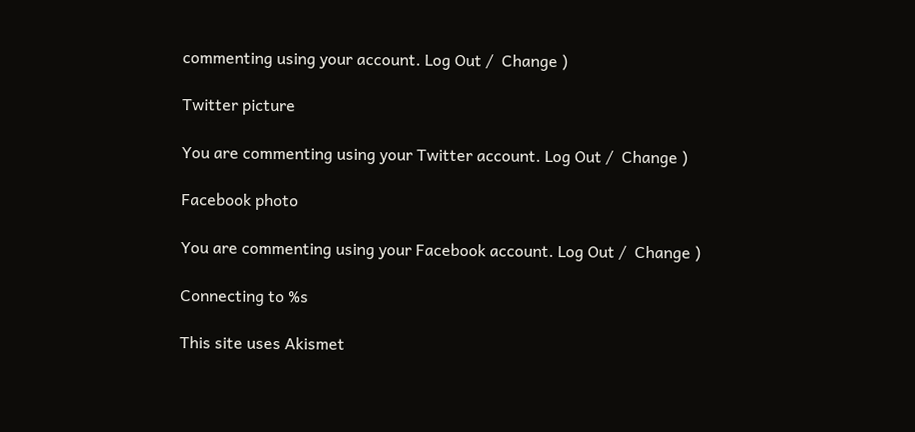commenting using your account. Log Out /  Change )

Twitter picture

You are commenting using your Twitter account. Log Out /  Change )

Facebook photo

You are commenting using your Facebook account. Log Out /  Change )

Connecting to %s

This site uses Akismet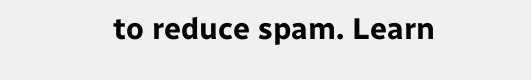to reduce spam. Learn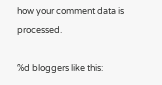how your comment data is processed.

%d bloggers like this: